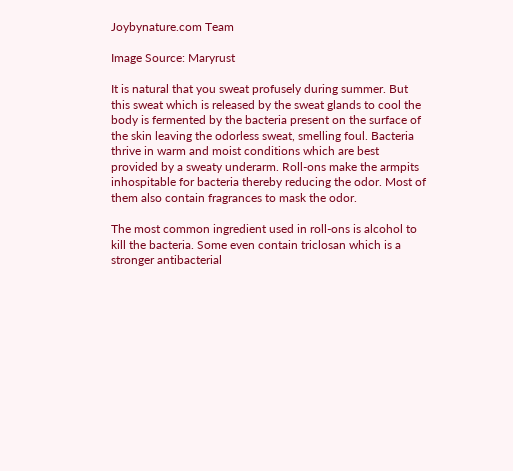Joybynature.com Team

Image Source: Maryrust

It is natural that you sweat profusely during summer. But this sweat which is released by the sweat glands to cool the body is fermented by the bacteria present on the surface of the skin leaving the odorless sweat, smelling foul. Bacteria thrive in warm and moist conditions which are best provided by a sweaty underarm. Roll-ons make the armpits inhospitable for bacteria thereby reducing the odor. Most of them also contain fragrances to mask the odor.

The most common ingredient used in roll-ons is alcohol to kill the bacteria. Some even contain triclosan which is a stronger antibacterial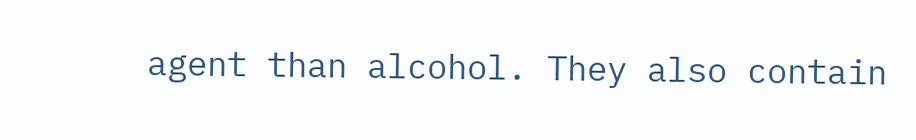agent than alcohol. They also contain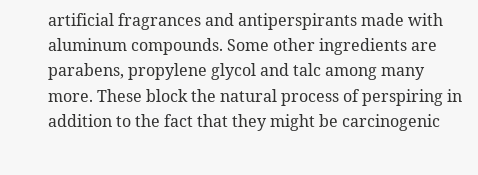artificial fragrances and antiperspirants made with aluminum compounds. Some other ingredients are parabens, propylene glycol and talc among many more. These block the natural process of perspiring in addition to the fact that they might be carcinogenic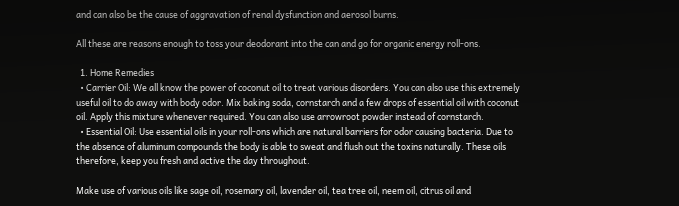and can also be the cause of aggravation of renal dysfunction and aerosol burns.

All these are reasons enough to toss your deodorant into the can and go for organic energy roll-ons.

  1. Home Remedies
  • Carrier Oil: We all know the power of coconut oil to treat various disorders. You can also use this extremely useful oil to do away with body odor. Mix baking soda, cornstarch and a few drops of essential oil with coconut oil. Apply this mixture whenever required. You can also use arrowroot powder instead of cornstarch.
  • Essential Oil: Use essential oils in your roll-ons which are natural barriers for odor causing bacteria. Due to the absence of aluminum compounds the body is able to sweat and flush out the toxins naturally. These oils therefore, keep you fresh and active the day throughout.

Make use of various oils like sage oil, rosemary oil, lavender oil, tea tree oil, neem oil, citrus oil and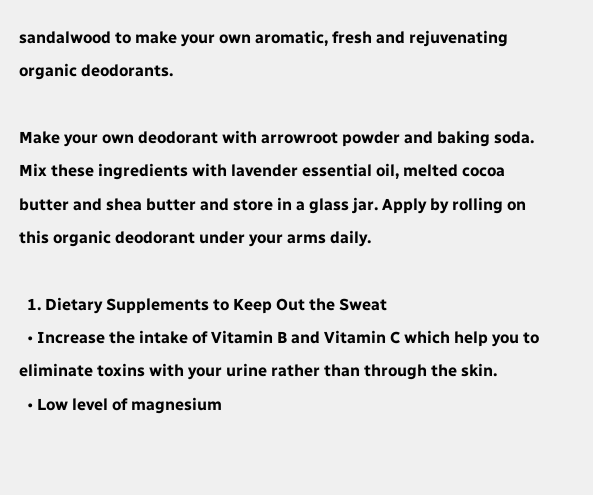sandalwood to make your own aromatic, fresh and rejuvenating organic deodorants.

Make your own deodorant with arrowroot powder and baking soda. Mix these ingredients with lavender essential oil, melted cocoa butter and shea butter and store in a glass jar. Apply by rolling on this organic deodorant under your arms daily.

  1. Dietary Supplements to Keep Out the Sweat
  • Increase the intake of Vitamin B and Vitamin C which help you to eliminate toxins with your urine rather than through the skin.
  • Low level of magnesium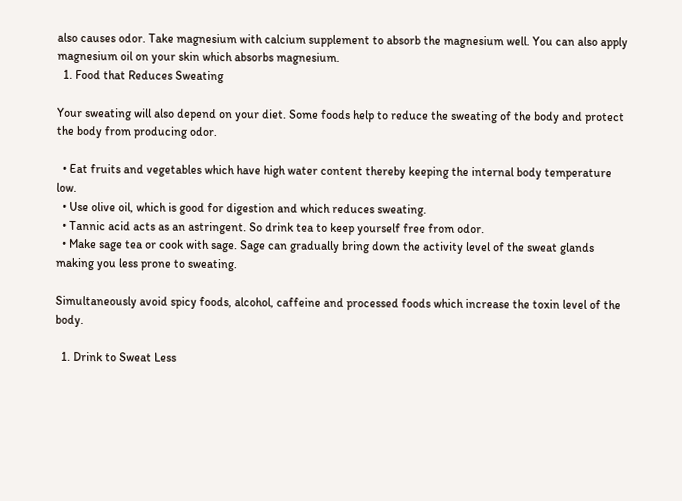also causes odor. Take magnesium with calcium supplement to absorb the magnesium well. You can also apply magnesium oil on your skin which absorbs magnesium.
  1. Food that Reduces Sweating

Your sweating will also depend on your diet. Some foods help to reduce the sweating of the body and protect the body from producing odor.

  • Eat fruits and vegetables which have high water content thereby keeping the internal body temperature low.
  • Use olive oil, which is good for digestion and which reduces sweating.
  • Tannic acid acts as an astringent. So drink tea to keep yourself free from odor.
  • Make sage tea or cook with sage. Sage can gradually bring down the activity level of the sweat glands making you less prone to sweating.

Simultaneously avoid spicy foods, alcohol, caffeine and processed foods which increase the toxin level of the body.

  1. Drink to Sweat Less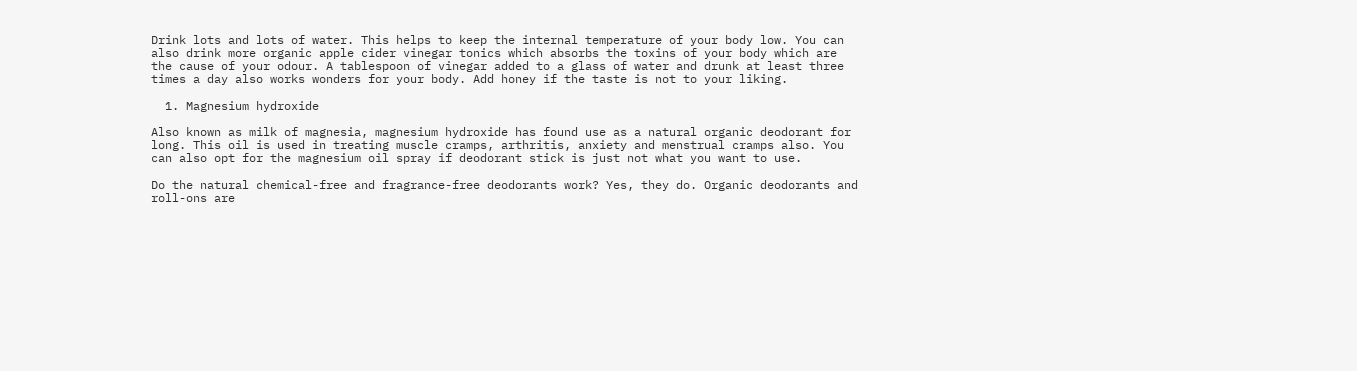Drink lots and lots of water. This helps to keep the internal temperature of your body low. You can also drink more organic apple cider vinegar tonics which absorbs the toxins of your body which are the cause of your odour. A tablespoon of vinegar added to a glass of water and drunk at least three times a day also works wonders for your body. Add honey if the taste is not to your liking.

  1. Magnesium hydroxide

Also known as milk of magnesia, magnesium hydroxide has found use as a natural organic deodorant for long. This oil is used in treating muscle cramps, arthritis, anxiety and menstrual cramps also. You can also opt for the magnesium oil spray if deodorant stick is just not what you want to use.

Do the natural chemical-free and fragrance-free deodorants work? Yes, they do. Organic deodorants and roll-ons are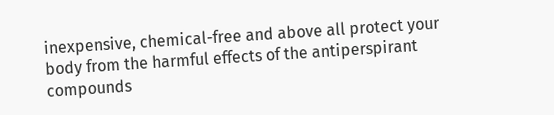inexpensive, chemical-free and above all protect your body from the harmful effects of the antiperspirant compounds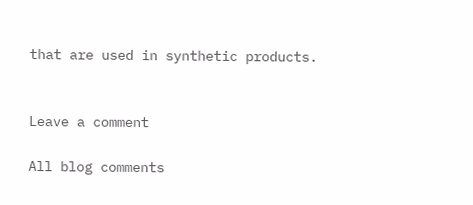that are used in synthetic products.


Leave a comment

All blog comments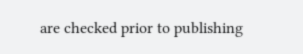are checked prior to publishing